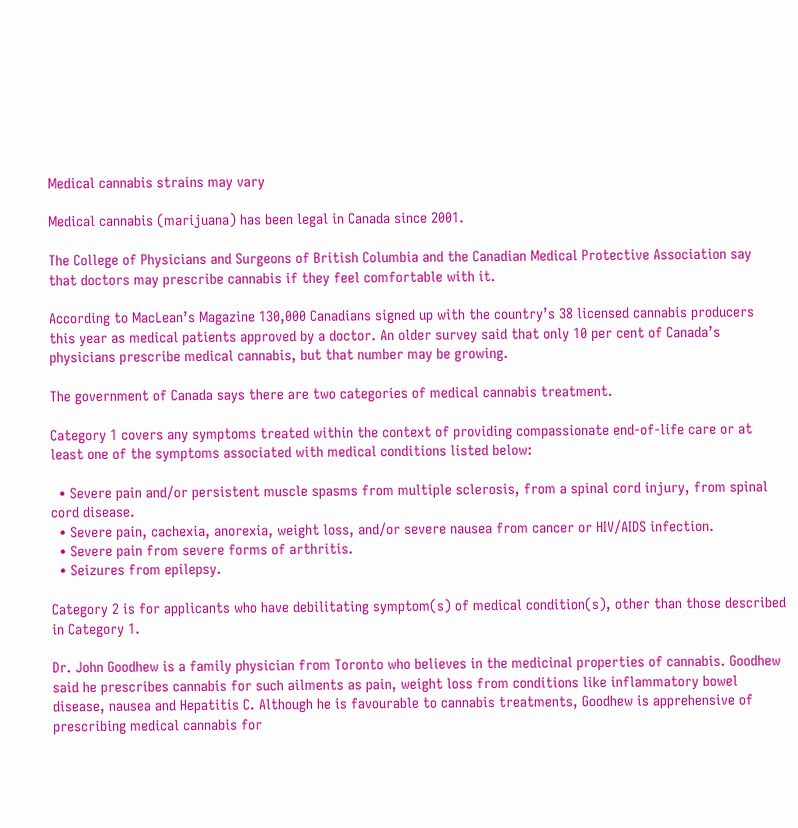Medical cannabis strains may vary

Medical cannabis (marijuana) has been legal in Canada since 2001.

The College of Physicians and Surgeons of British Columbia and the Canadian Medical Protective Association say that doctors may prescribe cannabis if they feel comfortable with it.

According to MacLean’s Magazine 130,000 Canadians signed up with the country’s 38 licensed cannabis producers this year as medical patients approved by a doctor. An older survey said that only 10 per cent of Canada’s physicians prescribe medical cannabis, but that number may be growing.

The government of Canada says there are two categories of medical cannabis treatment.

Category 1 covers any symptoms treated within the context of providing compassionate end-of-life care or at least one of the symptoms associated with medical conditions listed below:

  • Severe pain and/or persistent muscle spasms from multiple sclerosis, from a spinal cord injury, from spinal cord disease.
  • Severe pain, cachexia, anorexia, weight loss, and/or severe nausea from cancer or HIV/AIDS infection.
  • Severe pain from severe forms of arthritis.
  • Seizures from epilepsy.

Category 2 is for applicants who have debilitating symptom(s) of medical condition(s), other than those described in Category 1.

Dr. John Goodhew is a family physician from Toronto who believes in the medicinal properties of cannabis. Goodhew said he prescribes cannabis for such ailments as pain, weight loss from conditions like inflammatory bowel disease, nausea and Hepatitis C. Although he is favourable to cannabis treatments, Goodhew is apprehensive of prescribing medical cannabis for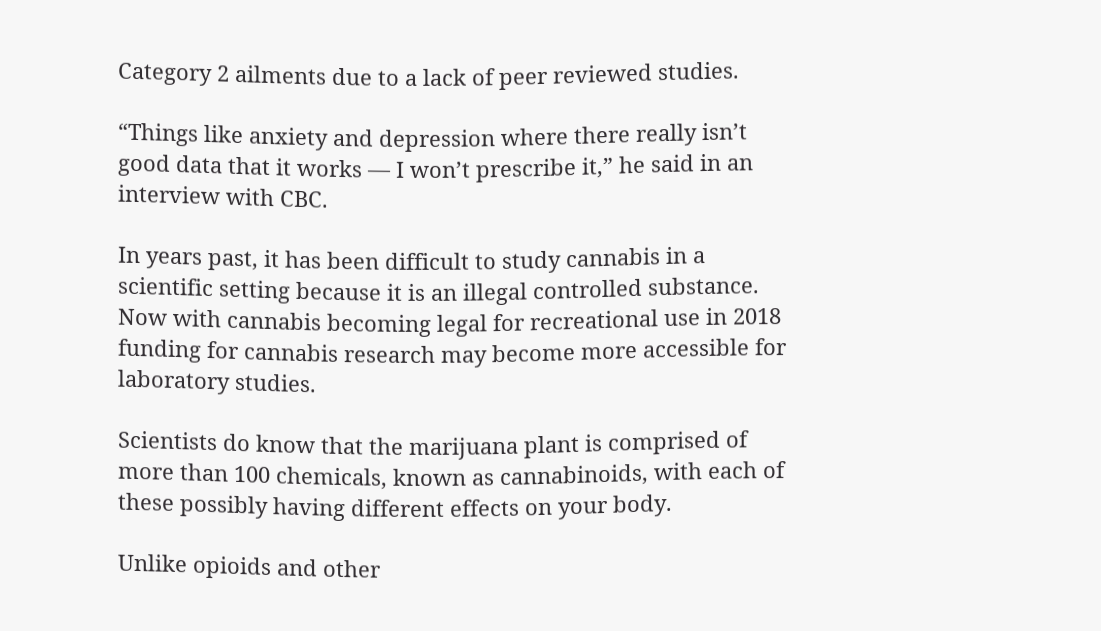Category 2 ailments due to a lack of peer reviewed studies.

“Things like anxiety and depression where there really isn’t good data that it works — I won’t prescribe it,” he said in an interview with CBC.

In years past, it has been difficult to study cannabis in a scientific setting because it is an illegal controlled substance. Now with cannabis becoming legal for recreational use in 2018 funding for cannabis research may become more accessible for laboratory studies.

Scientists do know that the marijuana plant is comprised of more than 100 chemicals, known as cannabinoids, with each of these possibly having different effects on your body.

Unlike opioids and other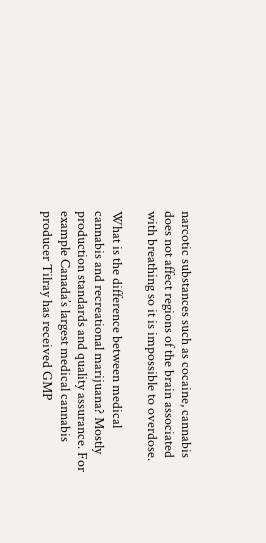narcotic substances such as cocaine, cannabis does not affect regions of the brain associated with breathing so it is impossible to overdose.

What is the difference between medical cannabis and recreational marijuana? Mostly production standards and quality assurance. For example Canada’s largest medical cannabis producer Tilray has received GMP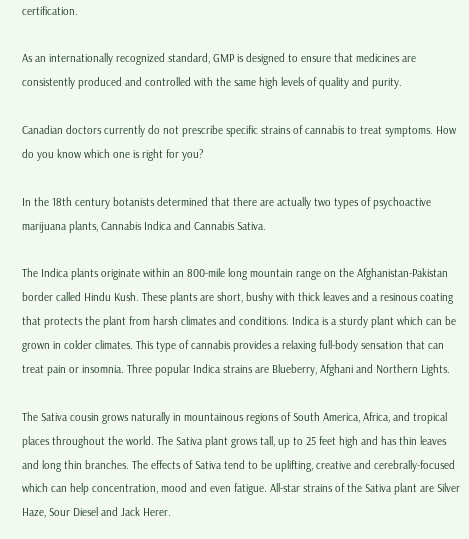certification.

As an internationally recognized standard, GMP is designed to ensure that medicines are consistently produced and controlled with the same high levels of quality and purity.

Canadian doctors currently do not prescribe specific strains of cannabis to treat symptoms. How do you know which one is right for you?

In the 18th century botanists determined that there are actually two types of psychoactive marijuana plants, Cannabis Indica and Cannabis Sativa.

The Indica plants originate within an 800-mile long mountain range on the Afghanistan-Pakistan border called Hindu Kush. These plants are short, bushy with thick leaves and a resinous coating that protects the plant from harsh climates and conditions. Indica is a sturdy plant which can be grown in colder climates. This type of cannabis provides a relaxing full-body sensation that can treat pain or insomnia. Three popular Indica strains are Blueberry, Afghani and Northern Lights.

The Sativa cousin grows naturally in mountainous regions of South America, Africa, and tropical places throughout the world. The Sativa plant grows tall, up to 25 feet high and has thin leaves and long thin branches. The effects of Sativa tend to be uplifting, creative and cerebrally-focused which can help concentration, mood and even fatigue. All-star strains of the Sativa plant are Silver Haze, Sour Diesel and Jack Herer.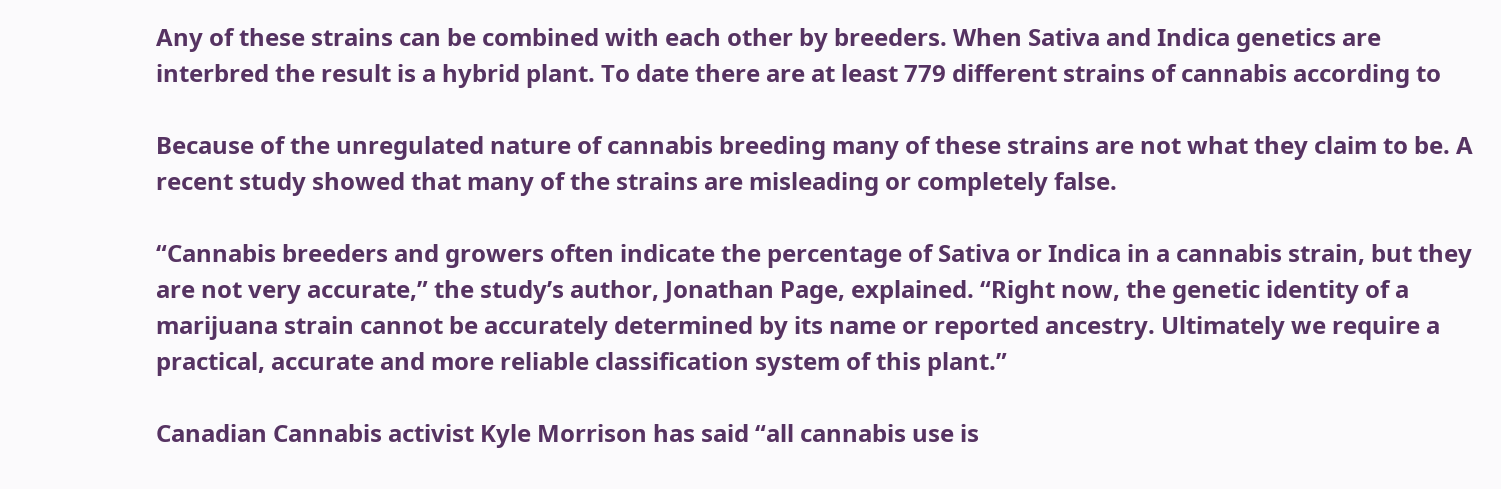Any of these strains can be combined with each other by breeders. When Sativa and Indica genetics are interbred the result is a hybrid plant. To date there are at least 779 different strains of cannabis according to

Because of the unregulated nature of cannabis breeding many of these strains are not what they claim to be. A recent study showed that many of the strains are misleading or completely false.

“Cannabis breeders and growers often indicate the percentage of Sativa or Indica in a cannabis strain, but they are not very accurate,” the study’s author, Jonathan Page, explained. “Right now, the genetic identity of a marijuana strain cannot be accurately determined by its name or reported ancestry. Ultimately we require a practical, accurate and more reliable classification system of this plant.”

Canadian Cannabis activist Kyle Morrison has said “all cannabis use is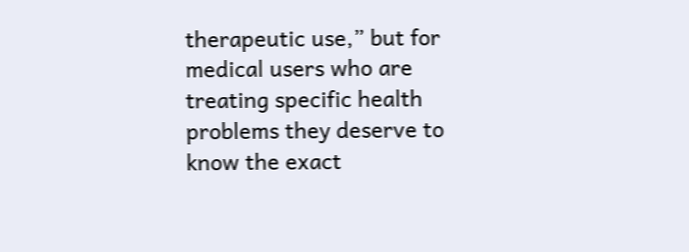therapeutic use,” but for medical users who are treating specific health problems they deserve to know the exact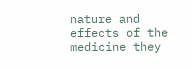nature and effects of the medicine they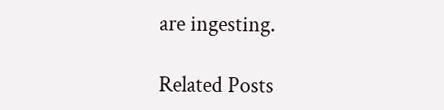are ingesting.

Related Posts